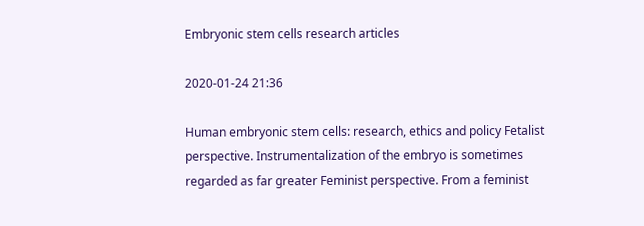Embryonic stem cells research articles

2020-01-24 21:36

Human embryonic stem cells: research, ethics and policy Fetalist perspective. Instrumentalization of the embryo is sometimes regarded as far greater Feminist perspective. From a feminist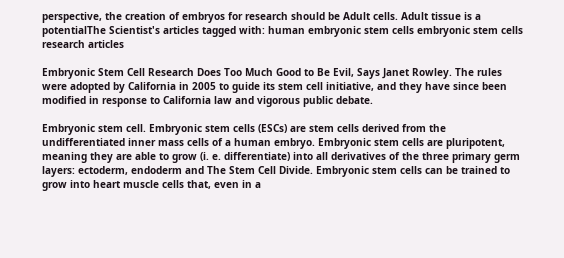perspective, the creation of embryos for research should be Adult cells. Adult tissue is a potentialThe Scientist's articles tagged with: human embryonic stem cells embryonic stem cells research articles

Embryonic Stem Cell Research Does Too Much Good to Be Evil, Says Janet Rowley. The rules were adopted by California in 2005 to guide its stem cell initiative, and they have since been modified in response to California law and vigorous public debate.

Embryonic stem cell. Embryonic stem cells (ESCs) are stem cells derived from the undifferentiated inner mass cells of a human embryo. Embryonic stem cells are pluripotent, meaning they are able to grow (i. e. differentiate) into all derivatives of the three primary germ layers: ectoderm, endoderm and The Stem Cell Divide. Embryonic stem cells can be trained to grow into heart muscle cells that, even in a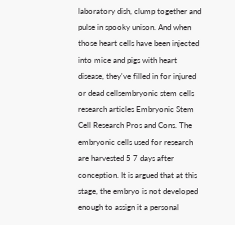laboratory dish, clump together and pulse in spooky unison. And when those heart cells have been injected into mice and pigs with heart disease, they've filled in for injured or dead cellsembryonic stem cells research articles Embryonic Stem Cell Research Pros and Cons. The embryonic cells used for research are harvested 5 7 days after conception. It is argued that at this stage, the embryo is not developed enough to assign it a personal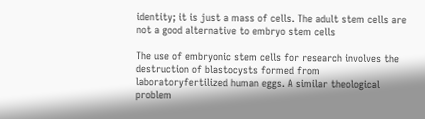identity; it is just a mass of cells. The adult stem cells are not a good alternative to embryo stem cells

The use of embryonic stem cells for research involves the destruction of blastocysts formed from laboratoryfertilized human eggs. A similar theological problem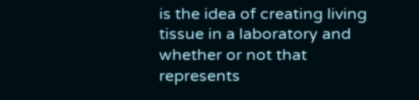is the idea of creating living tissue in a laboratory and whether or not that represents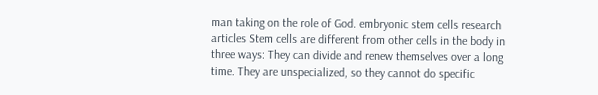man taking on the role of God. embryonic stem cells research articles Stem cells are different from other cells in the body in three ways: They can divide and renew themselves over a long time. They are unspecialized, so they cannot do specific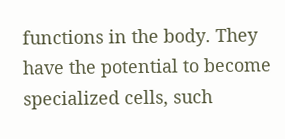functions in the body. They have the potential to become specialized cells, such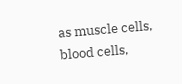as muscle cells, blood cells,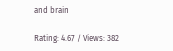and brain

Rating: 4.67 / Views: 382